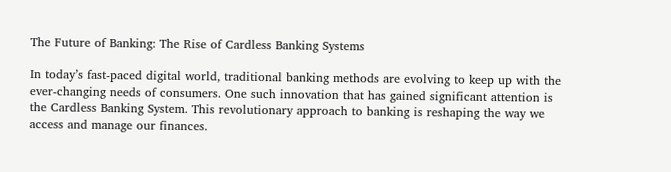The Future of Banking: The Rise of Cardless Banking Systems

In today’s fast-paced digital world, traditional banking methods are evolving to keep up with the ever-changing needs of consumers. One such innovation that has gained significant attention is the Cardless Banking System. This revolutionary approach to banking is reshaping the way we access and manage our finances.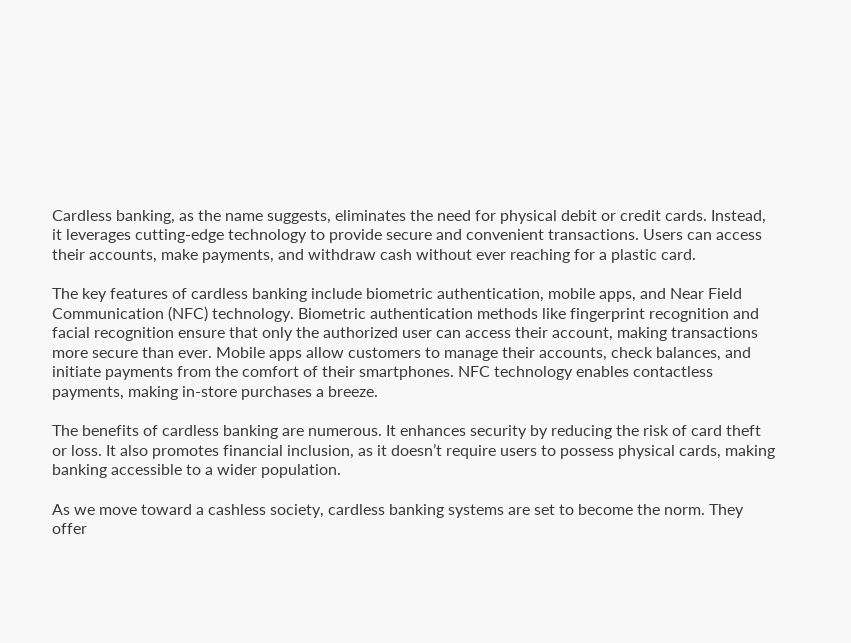Cardless banking, as the name suggests, eliminates the need for physical debit or credit cards. Instead, it leverages cutting-edge technology to provide secure and convenient transactions. Users can access their accounts, make payments, and withdraw cash without ever reaching for a plastic card.

The key features of cardless banking include biometric authentication, mobile apps, and Near Field Communication (NFC) technology. Biometric authentication methods like fingerprint recognition and facial recognition ensure that only the authorized user can access their account, making transactions more secure than ever. Mobile apps allow customers to manage their accounts, check balances, and initiate payments from the comfort of their smartphones. NFC technology enables contactless payments, making in-store purchases a breeze.

The benefits of cardless banking are numerous. It enhances security by reducing the risk of card theft or loss. It also promotes financial inclusion, as it doesn’t require users to possess physical cards, making banking accessible to a wider population.

As we move toward a cashless society, cardless banking systems are set to become the norm. They offer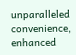unparalleled convenience, enhanced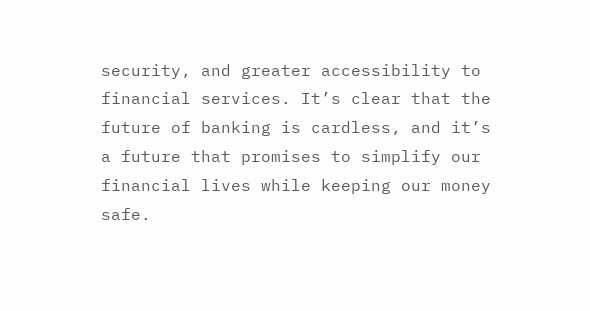security, and greater accessibility to financial services. It’s clear that the future of banking is cardless, and it’s a future that promises to simplify our financial lives while keeping our money safe.